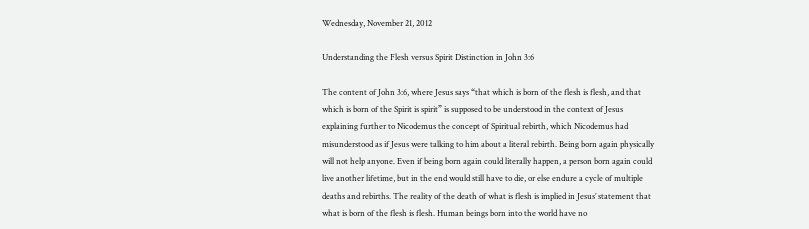Wednesday, November 21, 2012

Understanding the Flesh versus Spirit Distinction in John 3:6

The content of John 3:6, where Jesus says “that which is born of the flesh is flesh, and that which is born of the Spirit is spirit” is supposed to be understood in the context of Jesus explaining further to Nicodemus the concept of Spiritual rebirth, which Nicodemus had misunderstood as if Jesus were talking to him about a literal rebirth. Being born again physically will not help anyone. Even if being born again could literally happen, a person born again could live another lifetime, but in the end would still have to die, or else endure a cycle of multiple deaths and rebirths. The reality of the death of what is flesh is implied in Jesus’ statement that what is born of the flesh is flesh. Human beings born into the world have no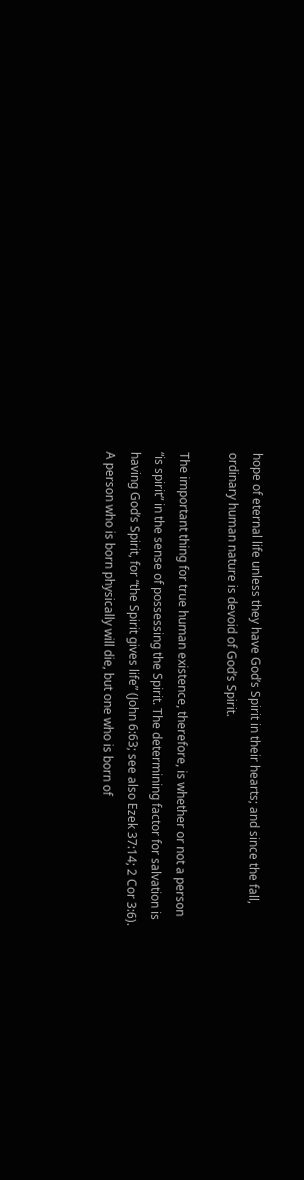hope of eternal life unless they have God’s Spirit in their hearts; and since the fall, ordinary human nature is devoid of God’s Spirit.

The important thing for true human existence, therefore, is whether or not a person “is spirit” in the sense of possessing the Spirit. The determining factor for salvation is having God’s Spirit, for “the Spirit gives life” (John 6:63; see also Ezek 37:14; 2 Cor 3:6). A person who is born physically will die, but one who is born of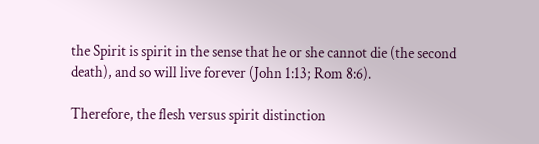the Spirit is spirit in the sense that he or she cannot die (the second death), and so will live forever (John 1:13; Rom 8:6).

Therefore, the flesh versus spirit distinction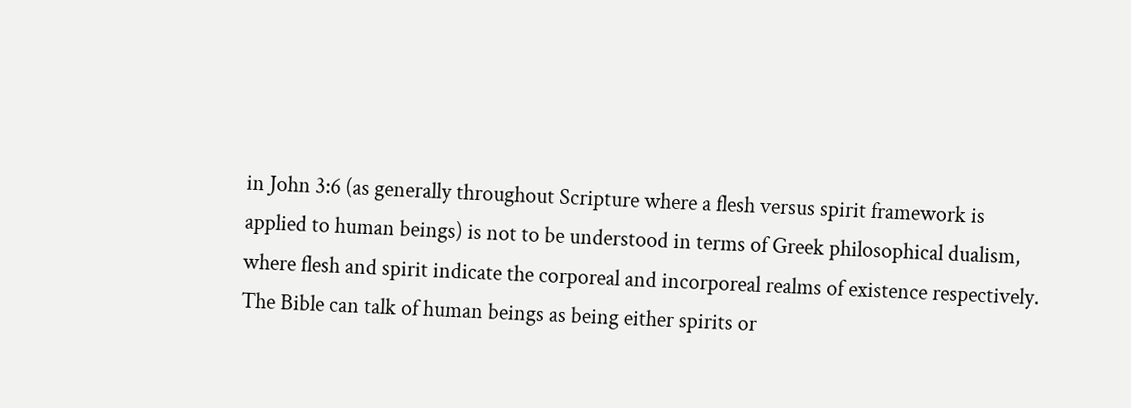in John 3:6 (as generally throughout Scripture where a flesh versus spirit framework is applied to human beings) is not to be understood in terms of Greek philosophical dualism, where flesh and spirit indicate the corporeal and incorporeal realms of existence respectively. The Bible can talk of human beings as being either spirits or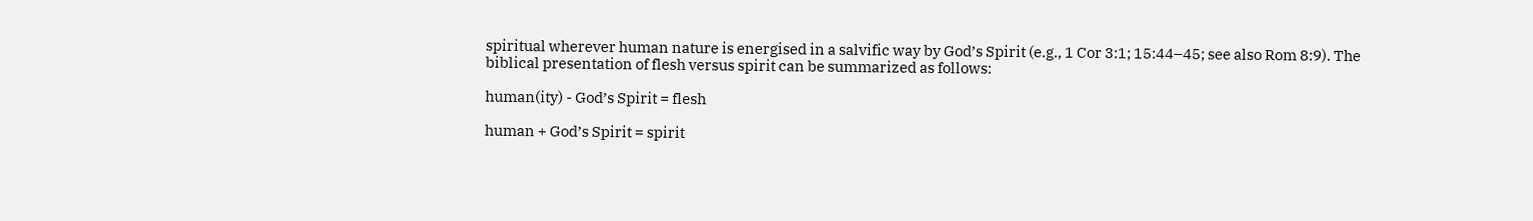spiritual wherever human nature is energised in a salvific way by God’s Spirit (e.g., 1 Cor 3:1; 15:44–45; see also Rom 8:9). The biblical presentation of flesh versus spirit can be summarized as follows:

human(ity) - God’s Spirit = flesh

human + God’s Spirit = spirit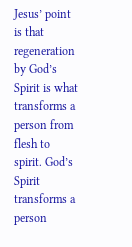Jesus’ point is that regeneration by God’s Spirit is what transforms a person from flesh to spirit. God’s Spirit transforms a person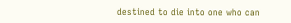destined to die into one who can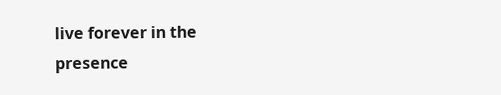live forever in the presence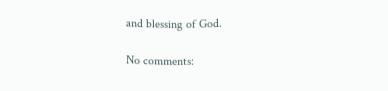and blessing of God.

No comments: